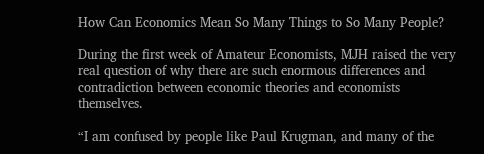How Can Economics Mean So Many Things to So Many People?

During the first week of Amateur Economists, MJH raised the very real question of why there are such enormous differences and contradiction between economic theories and economists themselves.

“I am confused by people like Paul Krugman, and many of the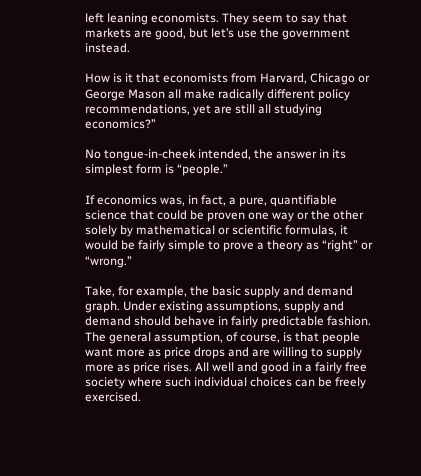left leaning economists. They seem to say that markets are good, but let’s use the government instead.

How is it that economists from Harvard, Chicago or George Mason all make radically different policy recommendations, yet are still all studying economics?”

No tongue-in-cheek intended, the answer in its simplest form is “people.”

If economics was, in fact, a pure, quantifiable science that could be proven one way or the other solely by mathematical or scientific formulas, it would be fairly simple to prove a theory as “right” or “wrong.”

Take, for example, the basic supply and demand graph. Under existing assumptions, supply and demand should behave in fairly predictable fashion. The general assumption, of course, is that people want more as price drops and are willing to supply more as price rises. All well and good in a fairly free society where such individual choices can be freely exercised.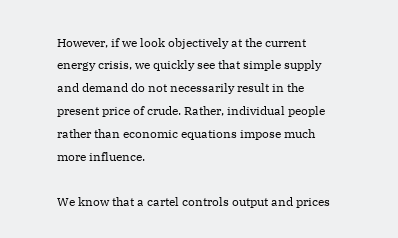However, if we look objectively at the current energy crisis, we quickly see that simple supply and demand do not necessarily result in the present price of crude. Rather, individual people rather than economic equations impose much more influence.

We know that a cartel controls output and prices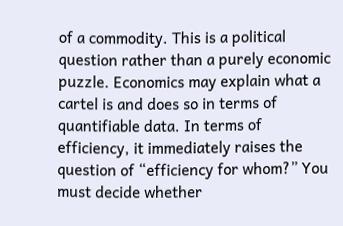of a commodity. This is a political question rather than a purely economic puzzle. Economics may explain what a cartel is and does so in terms of quantifiable data. In terms of efficiency, it immediately raises the question of “efficiency for whom?” You must decide whether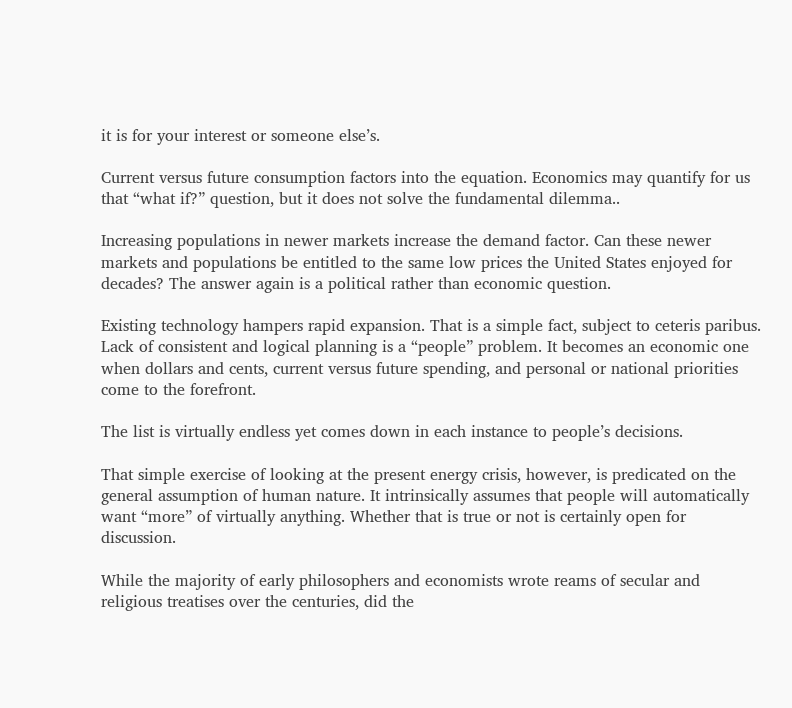it is for your interest or someone else’s.

Current versus future consumption factors into the equation. Economics may quantify for us that “what if?” question, but it does not solve the fundamental dilemma..

Increasing populations in newer markets increase the demand factor. Can these newer markets and populations be entitled to the same low prices the United States enjoyed for decades? The answer again is a political rather than economic question.

Existing technology hampers rapid expansion. That is a simple fact, subject to ceteris paribus. Lack of consistent and logical planning is a “people” problem. It becomes an economic one when dollars and cents, current versus future spending, and personal or national priorities come to the forefront.

The list is virtually endless yet comes down in each instance to people’s decisions.

That simple exercise of looking at the present energy crisis, however, is predicated on the general assumption of human nature. It intrinsically assumes that people will automatically want “more” of virtually anything. Whether that is true or not is certainly open for discussion.

While the majority of early philosophers and economists wrote reams of secular and religious treatises over the centuries, did the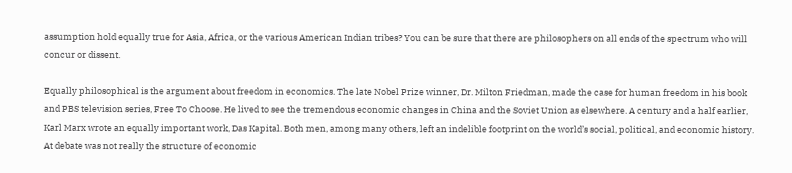assumption hold equally true for Asia, Africa, or the various American Indian tribes? You can be sure that there are philosophers on all ends of the spectrum who will concur or dissent.

Equally philosophical is the argument about freedom in economics. The late Nobel Prize winner, Dr. Milton Friedman, made the case for human freedom in his book and PBS television series, Free To Choose. He lived to see the tremendous economic changes in China and the Soviet Union as elsewhere. A century and a half earlier, Karl Marx wrote an equally important work, Das Kapital. Both men, among many others, left an indelible footprint on the world’s social, political, and economic history. At debate was not really the structure of economic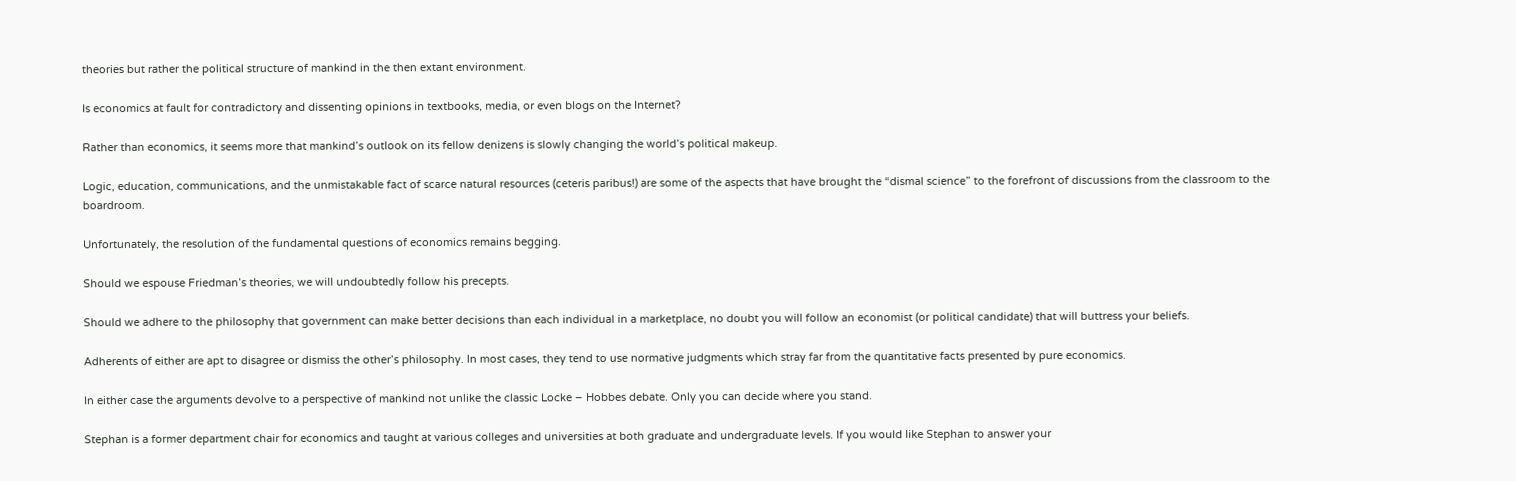theories but rather the political structure of mankind in the then extant environment.

Is economics at fault for contradictory and dissenting opinions in textbooks, media, or even blogs on the Internet?

Rather than economics, it seems more that mankind’s outlook on its fellow denizens is slowly changing the world’s political makeup.

Logic, education, communications, and the unmistakable fact of scarce natural resources (ceteris paribus!) are some of the aspects that have brought the “dismal science” to the forefront of discussions from the classroom to the boardroom.

Unfortunately, the resolution of the fundamental questions of economics remains begging.

Should we espouse Friedman’s theories, we will undoubtedly follow his precepts.

Should we adhere to the philosophy that government can make better decisions than each individual in a marketplace, no doubt you will follow an economist (or political candidate) that will buttress your beliefs.

Adherents of either are apt to disagree or dismiss the other’s philosophy. In most cases, they tend to use normative judgments which stray far from the quantitative facts presented by pure economics.

In either case the arguments devolve to a perspective of mankind not unlike the classic Locke – Hobbes debate. Only you can decide where you stand.

Stephan is a former department chair for economics and taught at various colleges and universities at both graduate and undergraduate levels. If you would like Stephan to answer your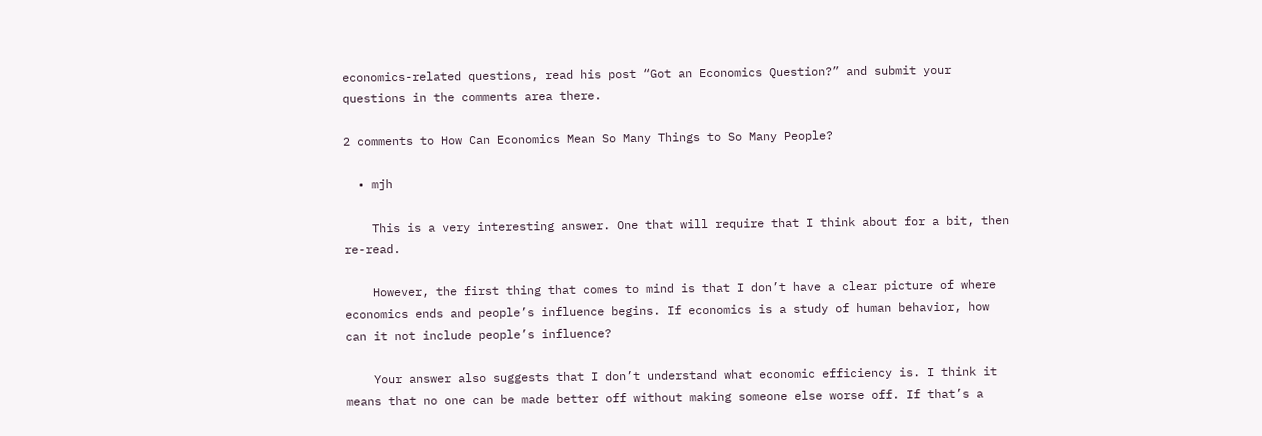economics-related questions, read his post “Got an Economics Question?” and submit your questions in the comments area there.

2 comments to How Can Economics Mean So Many Things to So Many People?

  • mjh

    This is a very interesting answer. One that will require that I think about for a bit, then re-read.

    However, the first thing that comes to mind is that I don’t have a clear picture of where economics ends and people’s influence begins. If economics is a study of human behavior, how can it not include people’s influence?

    Your answer also suggests that I don’t understand what economic efficiency is. I think it means that no one can be made better off without making someone else worse off. If that’s a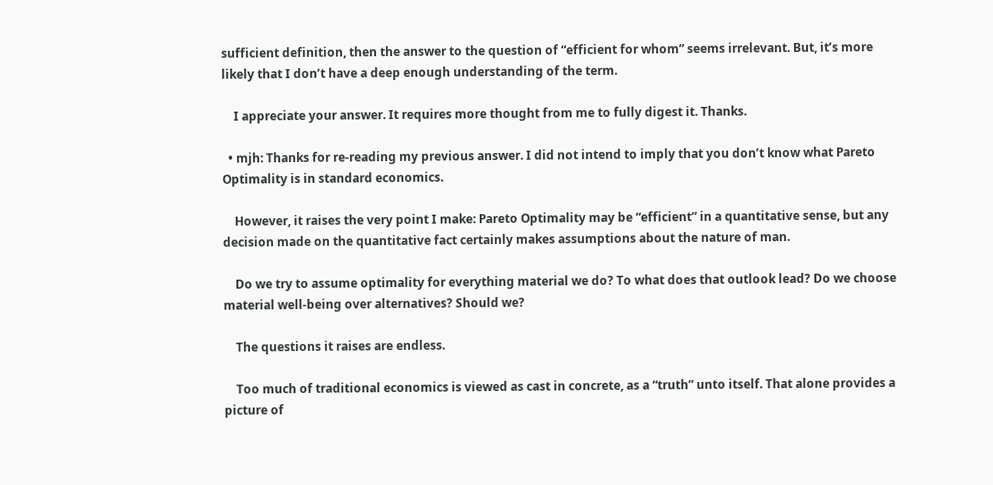sufficient definition, then the answer to the question of “efficient for whom” seems irrelevant. But, it’s more likely that I don’t have a deep enough understanding of the term.

    I appreciate your answer. It requires more thought from me to fully digest it. Thanks.

  • mjh: Thanks for re-reading my previous answer. I did not intend to imply that you don’t know what Pareto Optimality is in standard economics.

    However, it raises the very point I make: Pareto Optimality may be “efficient” in a quantitative sense, but any decision made on the quantitative fact certainly makes assumptions about the nature of man.

    Do we try to assume optimality for everything material we do? To what does that outlook lead? Do we choose material well-being over alternatives? Should we?

    The questions it raises are endless.

    Too much of traditional economics is viewed as cast in concrete, as a “truth” unto itself. That alone provides a picture of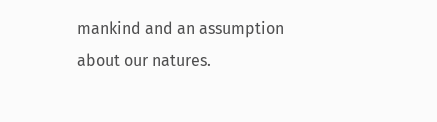mankind and an assumption about our natures.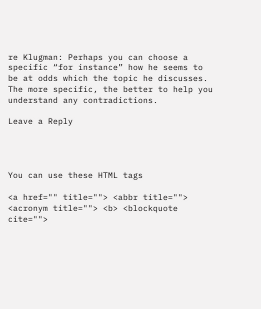re Klugman: Perhaps you can choose a specific “for instance” how he seems to be at odds which the topic he discusses. The more specific, the better to help you understand any contradictions.

Leave a Reply




You can use these HTML tags

<a href="" title=""> <abbr title=""> <acronym title=""> <b> <blockquote cite="">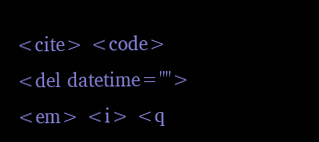<cite> <code> <del datetime=""> <em> <i> <q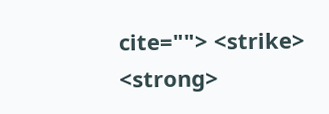cite=""> <strike> <strong>